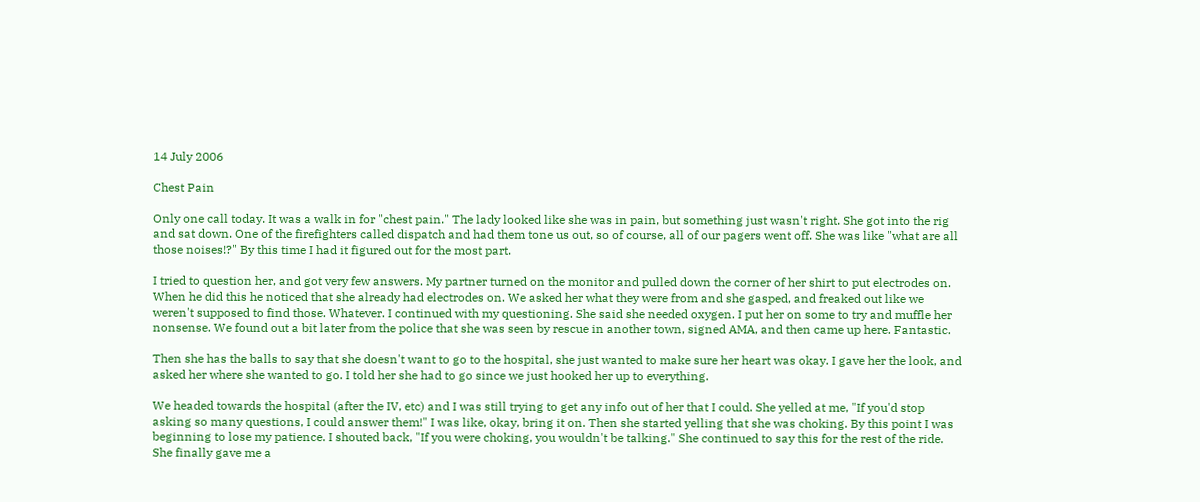14 July 2006

Chest Pain

Only one call today. It was a walk in for "chest pain." The lady looked like she was in pain, but something just wasn't right. She got into the rig and sat down. One of the firefighters called dispatch and had them tone us out, so of course, all of our pagers went off. She was like "what are all those noises!?" By this time I had it figured out for the most part.

I tried to question her, and got very few answers. My partner turned on the monitor and pulled down the corner of her shirt to put electrodes on. When he did this he noticed that she already had electrodes on. We asked her what they were from and she gasped, and freaked out like we weren't supposed to find those. Whatever. I continued with my questioning. She said she needed oxygen. I put her on some to try and muffle her nonsense. We found out a bit later from the police that she was seen by rescue in another town, signed AMA, and then came up here. Fantastic.

Then she has the balls to say that she doesn't want to go to the hospital, she just wanted to make sure her heart was okay. I gave her the look, and asked her where she wanted to go. I told her she had to go since we just hooked her up to everything.

We headed towards the hospital (after the IV, etc) and I was still trying to get any info out of her that I could. She yelled at me, "If you'd stop asking so many questions, I could answer them!" I was like, okay, bring it on. Then she started yelling that she was choking. By this point I was beginning to lose my patience. I shouted back, "If you were choking, you wouldn't be talking." She continued to say this for the rest of the ride. She finally gave me a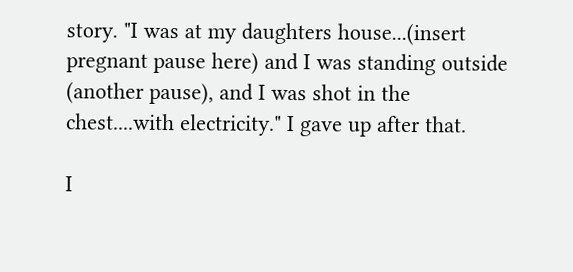story. "I was at my daughters house...(insert pregnant pause here) and I was standing outside (another pause), and I was shot in the chest....with electricity." I gave up after that.

I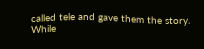called tele and gave them the story. While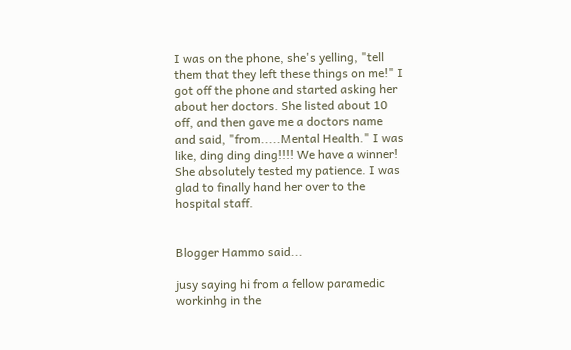I was on the phone, she's yelling, "tell them that they left these things on me!" I got off the phone and started asking her about her doctors. She listed about 10 off, and then gave me a doctors name and said, "from.....Mental Health." I was like, ding ding ding!!!! We have a winner! She absolutely tested my patience. I was glad to finally hand her over to the hospital staff.


Blogger Hammo said...

jusy saying hi from a fellow paramedic workinhg in the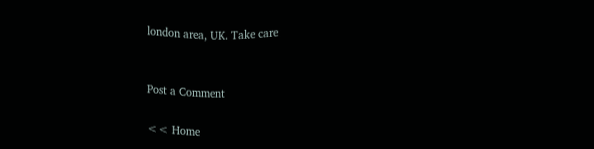london area, UK. Take care


Post a Comment

<< Home